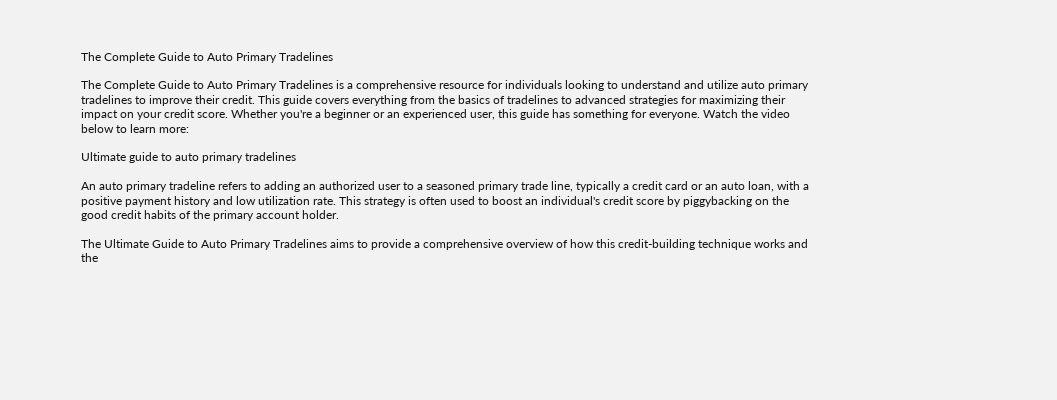The Complete Guide to Auto Primary Tradelines

The Complete Guide to Auto Primary Tradelines is a comprehensive resource for individuals looking to understand and utilize auto primary tradelines to improve their credit. This guide covers everything from the basics of tradelines to advanced strategies for maximizing their impact on your credit score. Whether you're a beginner or an experienced user, this guide has something for everyone. Watch the video below to learn more:

Ultimate guide to auto primary tradelines

An auto primary tradeline refers to adding an authorized user to a seasoned primary trade line, typically a credit card or an auto loan, with a positive payment history and low utilization rate. This strategy is often used to boost an individual's credit score by piggybacking on the good credit habits of the primary account holder.

The Ultimate Guide to Auto Primary Tradelines aims to provide a comprehensive overview of how this credit-building technique works and the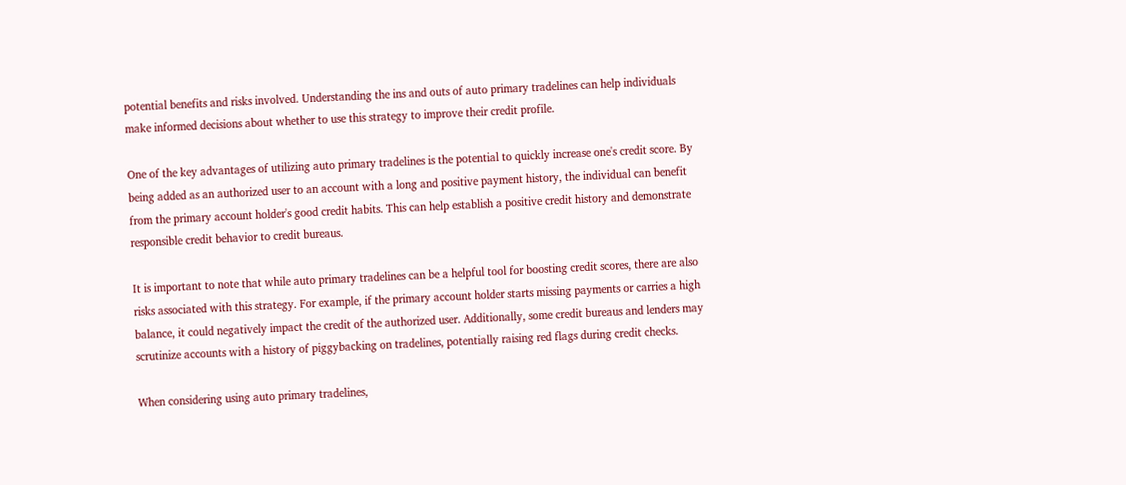potential benefits and risks involved. Understanding the ins and outs of auto primary tradelines can help individuals make informed decisions about whether to use this strategy to improve their credit profile.

One of the key advantages of utilizing auto primary tradelines is the potential to quickly increase one's credit score. By being added as an authorized user to an account with a long and positive payment history, the individual can benefit from the primary account holder's good credit habits. This can help establish a positive credit history and demonstrate responsible credit behavior to credit bureaus.

It is important to note that while auto primary tradelines can be a helpful tool for boosting credit scores, there are also risks associated with this strategy. For example, if the primary account holder starts missing payments or carries a high balance, it could negatively impact the credit of the authorized user. Additionally, some credit bureaus and lenders may scrutinize accounts with a history of piggybacking on tradelines, potentially raising red flags during credit checks.

When considering using auto primary tradelines,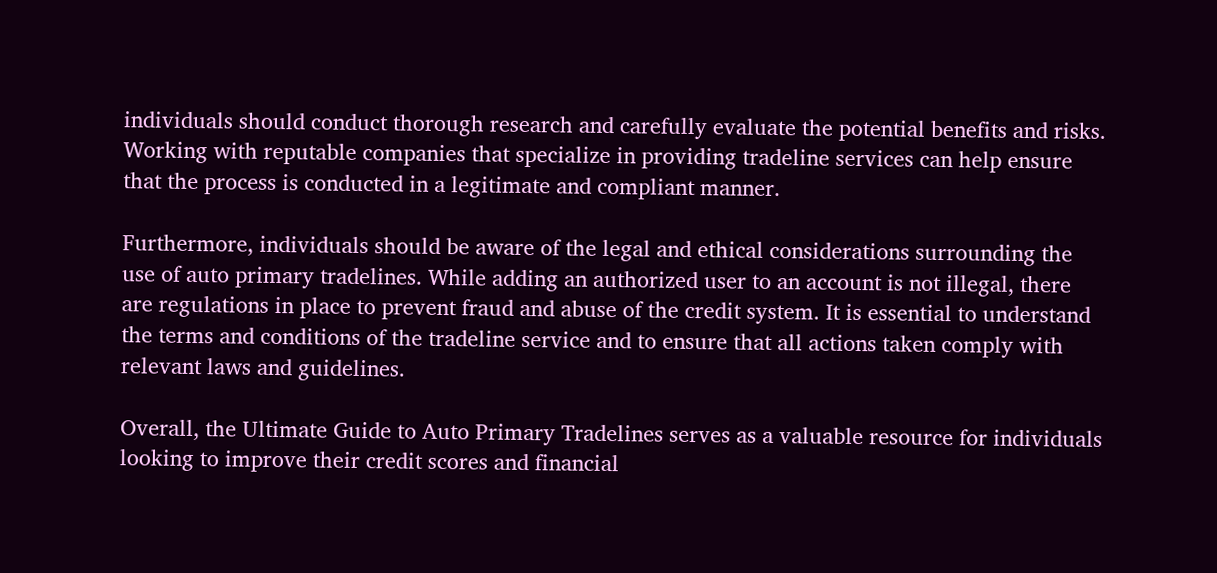individuals should conduct thorough research and carefully evaluate the potential benefits and risks. Working with reputable companies that specialize in providing tradeline services can help ensure that the process is conducted in a legitimate and compliant manner.

Furthermore, individuals should be aware of the legal and ethical considerations surrounding the use of auto primary tradelines. While adding an authorized user to an account is not illegal, there are regulations in place to prevent fraud and abuse of the credit system. It is essential to understand the terms and conditions of the tradeline service and to ensure that all actions taken comply with relevant laws and guidelines.

Overall, the Ultimate Guide to Auto Primary Tradelines serves as a valuable resource for individuals looking to improve their credit scores and financial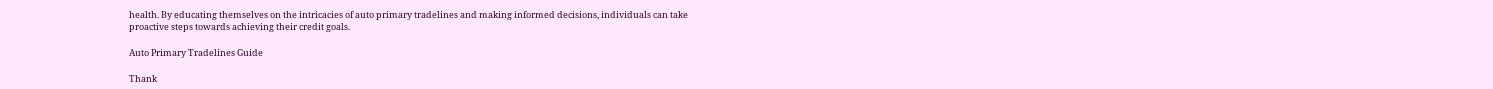health. By educating themselves on the intricacies of auto primary tradelines and making informed decisions, individuals can take proactive steps towards achieving their credit goals.

Auto Primary Tradelines Guide

Thank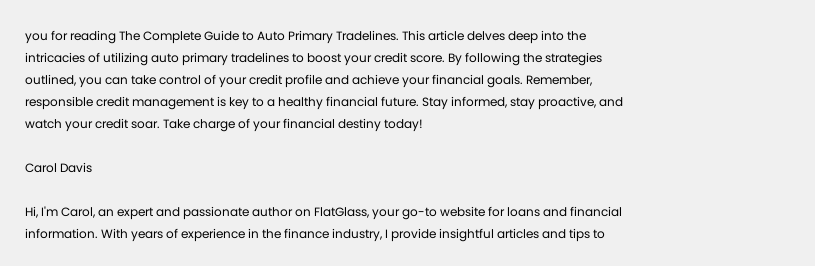you for reading The Complete Guide to Auto Primary Tradelines. This article delves deep into the intricacies of utilizing auto primary tradelines to boost your credit score. By following the strategies outlined, you can take control of your credit profile and achieve your financial goals. Remember, responsible credit management is key to a healthy financial future. Stay informed, stay proactive, and watch your credit soar. Take charge of your financial destiny today!

Carol Davis

Hi, I'm Carol, an expert and passionate author on FlatGlass, your go-to website for loans and financial information. With years of experience in the finance industry, I provide insightful articles and tips to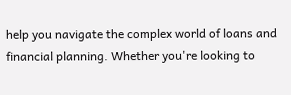help you navigate the complex world of loans and financial planning. Whether you're looking to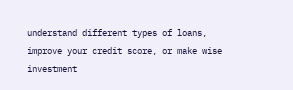understand different types of loans, improve your credit score, or make wise investment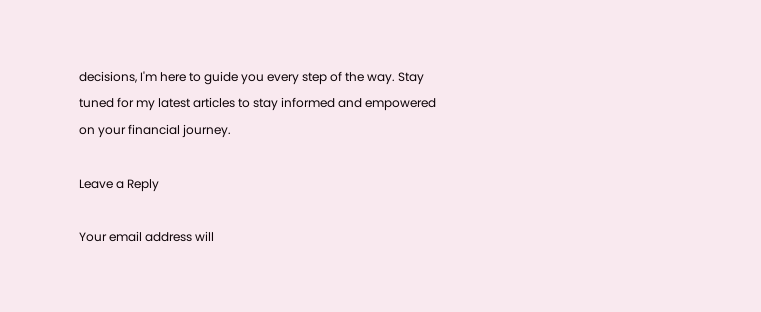decisions, I'm here to guide you every step of the way. Stay tuned for my latest articles to stay informed and empowered on your financial journey.

Leave a Reply

Your email address will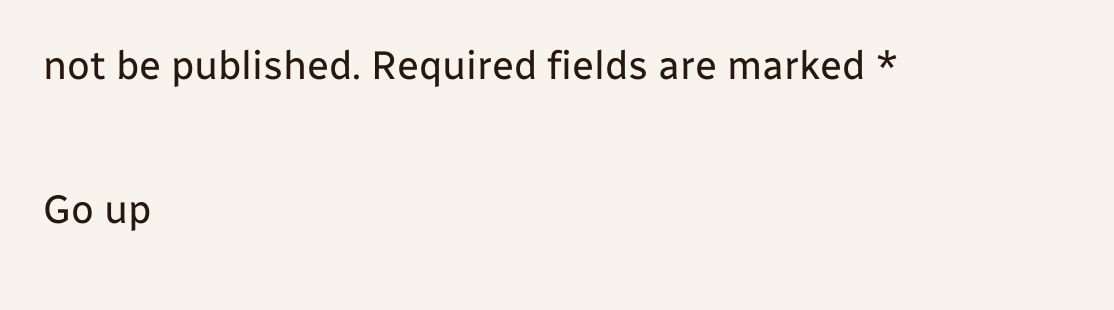not be published. Required fields are marked *

Go up